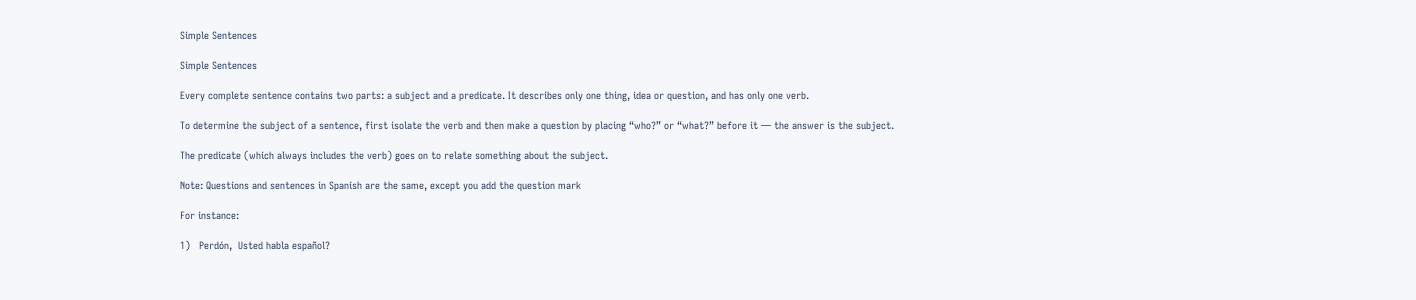Simple Sentences

Simple Sentences

Every complete sentence contains two parts: a subject and a predicate. It describes only one thing, idea or question, and has only one verb.

To determine the subject of a sentence, first isolate the verb and then make a question by placing “who?” or “what?” before it — the answer is the subject.

The predicate (which always includes the verb) goes on to relate something about the subject.

Note: Questions and sentences in Spanish are the same, except you add the question mark

For instance:

1)   Perdón,  Usted habla español?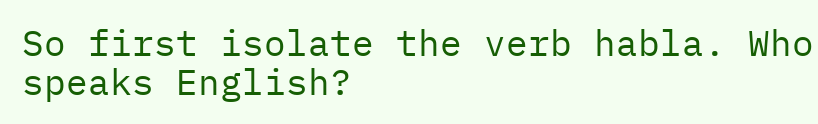So first isolate the verb habla. Who speaks English?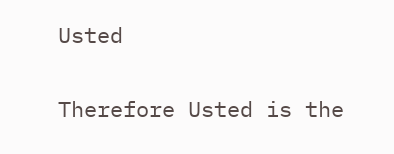Usted

Therefore Usted is the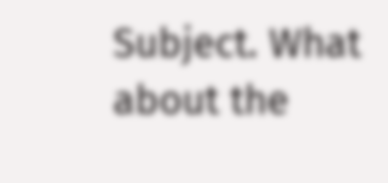Subject. What about the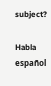subject?

Habla español